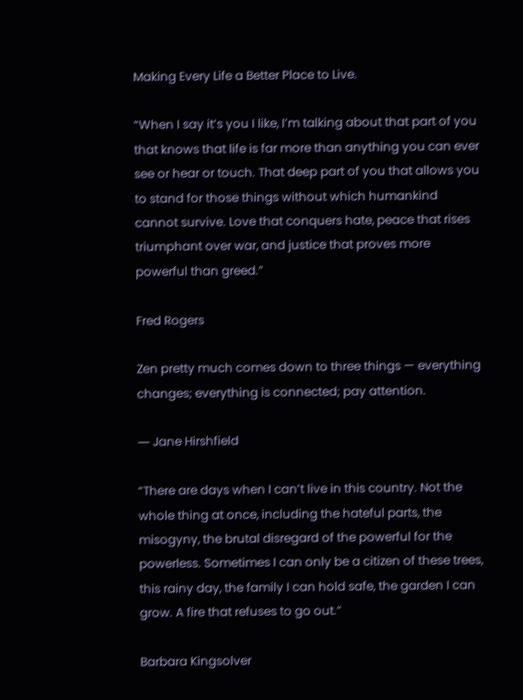Making Every Life a Better Place to Live.

“When I say it’s you I like, I’m talking about that part of you that knows that life is far more than anything you can ever see or hear or touch. That deep part of you that allows you to stand for those things without which humankind cannot survive. Love that conquers hate, peace that rises triumphant over war, and justice that proves more powerful than greed.”

Fred Rogers

Zen pretty much comes down to three things — everything changes; everything is connected; pay attention.

― Jane Hirshfield

“There are days when I can’t live in this country. Not the whole thing at once, including the hateful parts, the misogyny, the brutal disregard of the powerful for the powerless. Sometimes I can only be a citizen of these trees, this rainy day, the family I can hold safe, the garden I can grow. A fire that refuses to go out.”

Barbara Kingsolver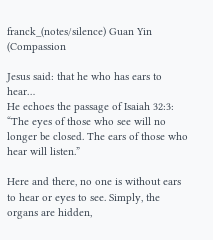franck_(notes/silence) Guan Yin (Compassion

Jesus said: that he who has ears to hear…
He echoes the passage of Isaiah 32:3: “The eyes of those who see will no longer be closed. The ears of those who hear will listen.”

Here and there, no one is without ears to hear or eyes to see. Simply, the organs are hidden,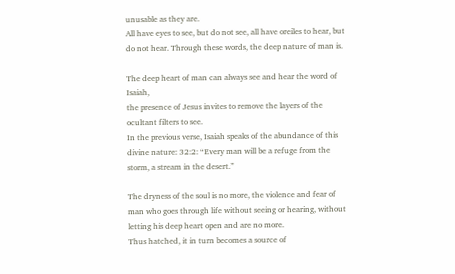unusable as they are.
All have eyes to see, but do not see, all have oreiles to hear, but do not hear. Through these words, the deep nature of man is.

The deep heart of man can always see and hear the word of Isaiah,
the presence of Jesus invites to remove the layers of the ocultant filters to see.
In the previous verse, Isaiah speaks of the abundance of this divine nature: 32:2: “Every man will be a refuge from the storm, a stream in the desert.”

The dryness of the soul is no more, the violence and fear of man who goes through life without seeing or hearing, without letting his deep heart open and are no more.
Thus hatched, it in turn becomes a source of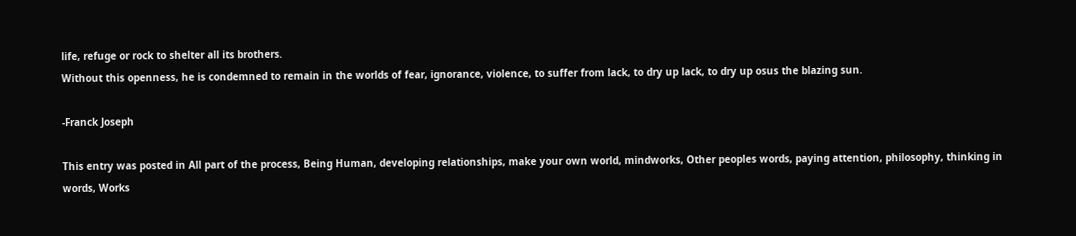life, refuge or rock to shelter all its brothers.
Without this openness, he is condemned to remain in the worlds of fear, ignorance, violence, to suffer from lack, to dry up lack, to dry up osus the blazing sun.

-Franck Joseph

This entry was posted in All part of the process, Being Human, developing relationships, make your own world, mindworks, Other peoples words, paying attention, philosophy, thinking in words, Works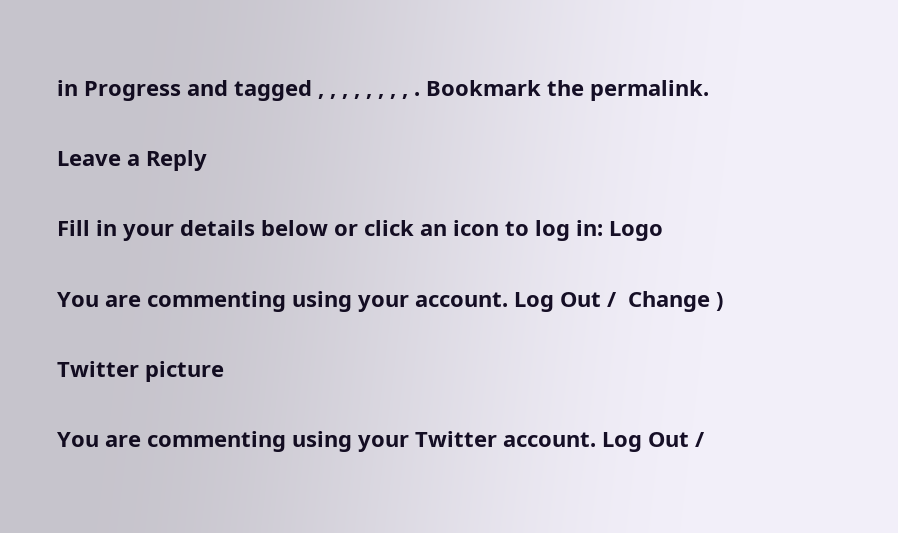in Progress and tagged , , , , , , , , . Bookmark the permalink.

Leave a Reply

Fill in your details below or click an icon to log in: Logo

You are commenting using your account. Log Out /  Change )

Twitter picture

You are commenting using your Twitter account. Log Out /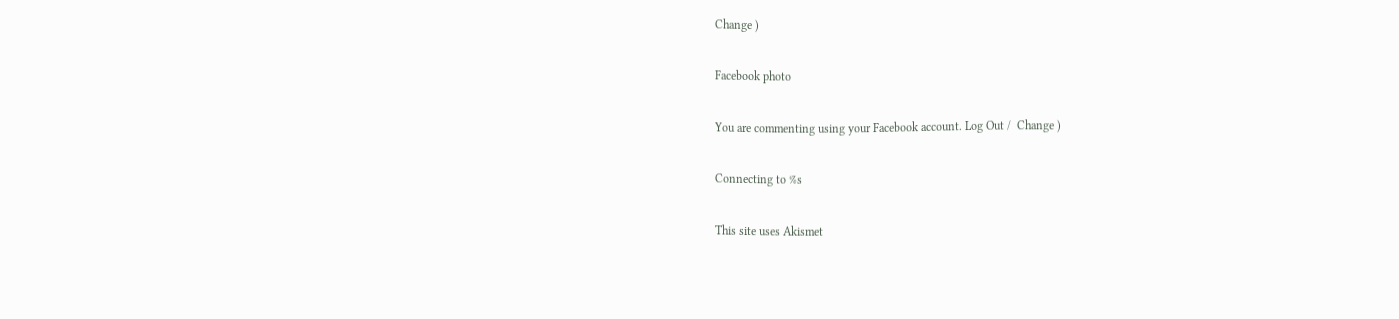Change )

Facebook photo

You are commenting using your Facebook account. Log Out /  Change )

Connecting to %s

This site uses Akismet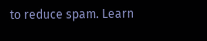to reduce spam. Learn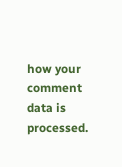how your comment data is processed.